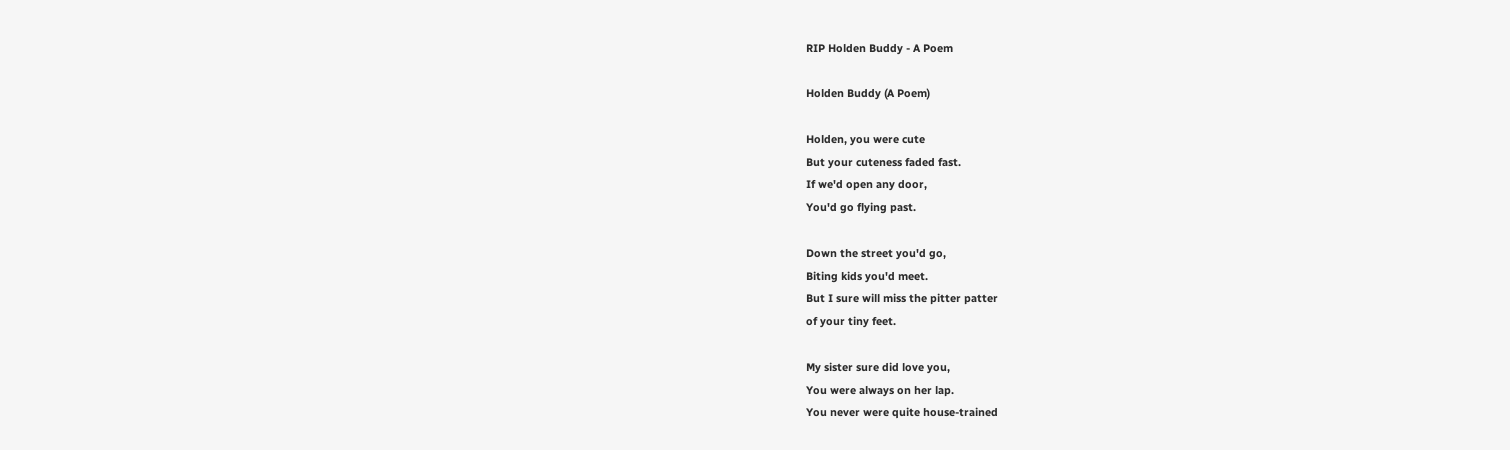RIP Holden Buddy - A Poem

Holden Buddy (A Poem)

Holden, you were cute
But your cuteness faded fast.
If we'd open any door,
You'd go flying past.

Down the street you'd go,
Biting kids you'd meet.
But I sure will miss the pitter patter
of your tiny feet.

My sister sure did love you,
You were always on her lap.
You never were quite house-trained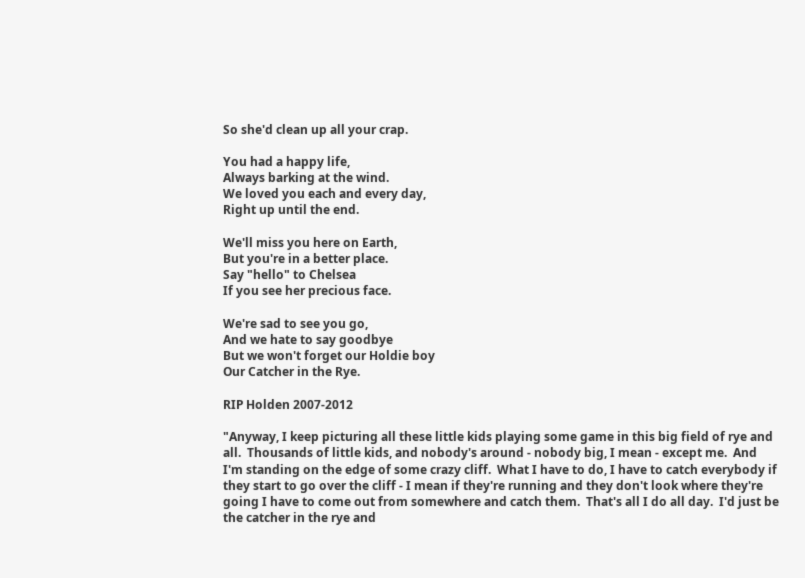So she'd clean up all your crap.

You had a happy life,
Always barking at the wind.
We loved you each and every day,
Right up until the end.

We'll miss you here on Earth,
But you're in a better place.
Say "hello" to Chelsea
If you see her precious face.

We're sad to see you go,
And we hate to say goodbye
But we won't forget our Holdie boy
Our Catcher in the Rye.

RIP Holden 2007-2012

"Anyway, I keep picturing all these little kids playing some game in this big field of rye and all.  Thousands of little kids, and nobody's around - nobody big, I mean - except me.  And I'm standing on the edge of some crazy cliff.  What I have to do, I have to catch everybody if they start to go over the cliff - I mean if they're running and they don't look where they're going I have to come out from somewhere and catch them.  That's all I do all day.  I'd just be the catcher in the rye and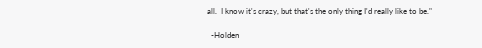all.  I know it's crazy, but that's the only thing I'd really like to be."

  -Holden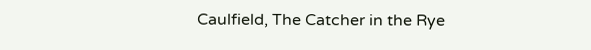Caulfield, The Catcher in the Rye